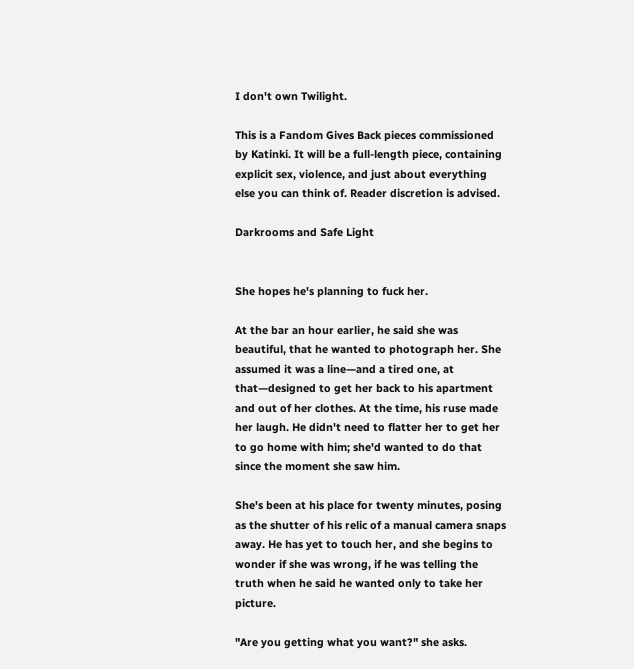I don't own Twilight.

This is a Fandom Gives Back pieces commissioned by Katinki. It will be a full-length piece, containing explicit sex, violence, and just about everything else you can think of. Reader discretion is advised.

Darkrooms and Safe Light


She hopes he's planning to fuck her.

At the bar an hour earlier, he said she was beautiful, that he wanted to photograph her. She assumed it was a line—and a tired one, at that—designed to get her back to his apartment and out of her clothes. At the time, his ruse made her laugh. He didn't need to flatter her to get her to go home with him; she'd wanted to do that since the moment she saw him.

She's been at his place for twenty minutes, posing as the shutter of his relic of a manual camera snaps away. He has yet to touch her, and she begins to wonder if she was wrong, if he was telling the truth when he said he wanted only to take her picture.

"Are you getting what you want?" she asks.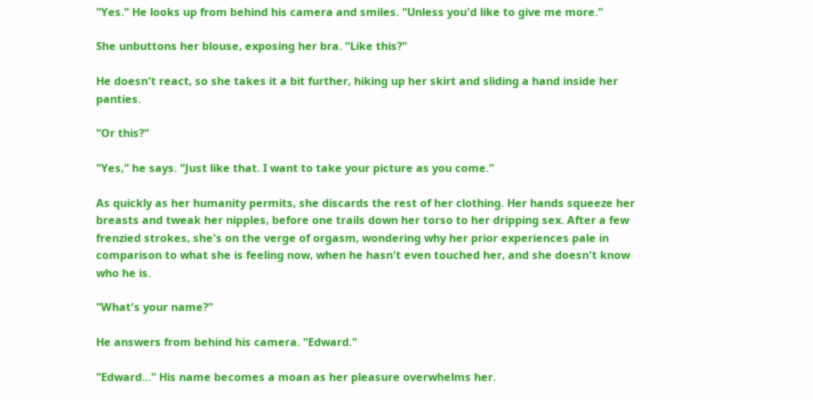"Yes." He looks up from behind his camera and smiles. "Unless you'd like to give me more."

She unbuttons her blouse, exposing her bra. "Like this?"

He doesn't react, so she takes it a bit further, hiking up her skirt and sliding a hand inside her panties.

"Or this?"

"Yes," he says. "Just like that. I want to take your picture as you come."

As quickly as her humanity permits, she discards the rest of her clothing. Her hands squeeze her breasts and tweak her nipples, before one trails down her torso to her dripping sex. After a few frenzied strokes, she's on the verge of orgasm, wondering why her prior experiences pale in comparison to what she is feeling now, when he hasn't even touched her, and she doesn't know who he is.

"What's your name?"

He answers from behind his camera. "Edward."

"Edward..." His name becomes a moan as her pleasure overwhelms her.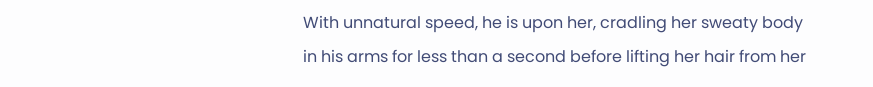With unnatural speed, he is upon her, cradling her sweaty body in his arms for less than a second before lifting her hair from her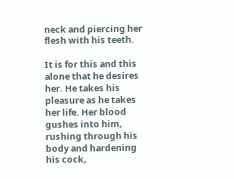neck and piercing her flesh with his teeth.

It is for this and this alone that he desires her. He takes his pleasure as he takes her life. Her blood gushes into him, rushing through his body and hardening his cock,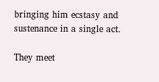bringing him ecstasy and sustenance in a single act.

They meet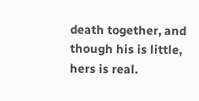death together, and though his is little, hers is real.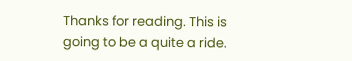Thanks for reading. This is going to be a quite a ride.